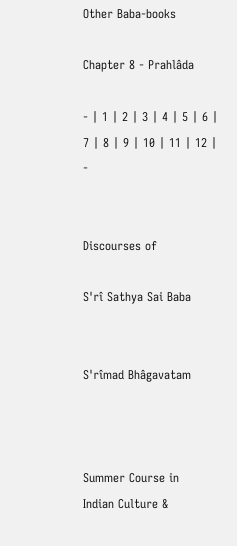Other Baba-books

Chapter 8 - Prahlâda

- | 1 | 2 | 3 | 4 | 5 | 6 | 7 | 8 | 9 | 10 | 11 | 12 | -


Discourses of

S'rî Sathya Sai Baba


S'rîmad Bhâgavatam



Summer Course in
Indian Culture &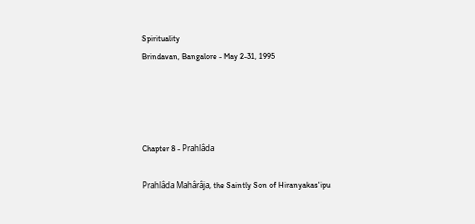Spirituality
Brindavan, Bangalore - May 2-31, 1995




Chapter 8 - Prahlâda

Prahlâda Mahârâja, the Saintly Son of Hiranyakas'ipu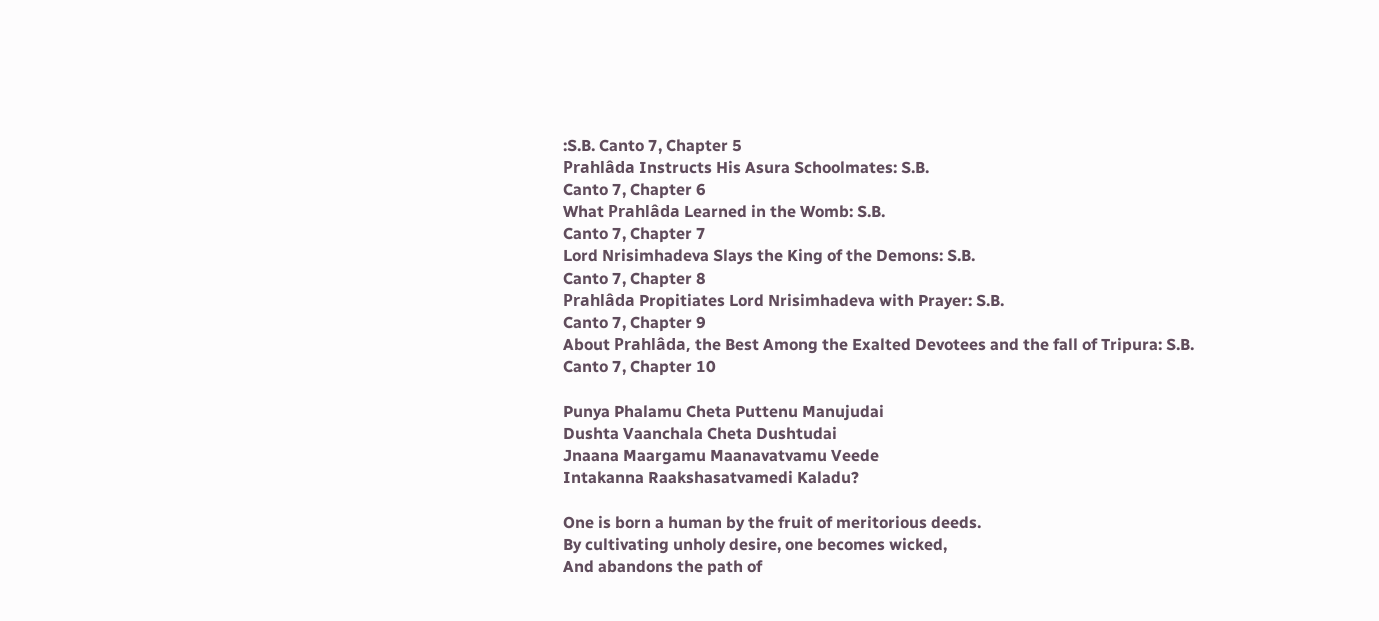:S.B. Canto 7, Chapter 5
Prahlâda Instructs His Asura Schoolmates: S.B.
Canto 7, Chapter 6
What Prahlâda Learned in the Womb: S.B.
Canto 7, Chapter 7
Lord Nrisimhadeva Slays the King of the Demons: S.B.
Canto 7, Chapter 8
Prahlâda Propitiates Lord Nrisimhadeva with Prayer: S.B.
Canto 7, Chapter 9
About Prahlâda, the Best Among the Exalted Devotees and the fall of Tripura: S.B.
Canto 7, Chapter 10

Punya Phalamu Cheta Puttenu Manujudai
Dushta Vaanchala Cheta Dushtudai
Jnaana Maargamu Maanavatvamu Veede
Intakanna Raakshasatvamedi Kaladu?

One is born a human by the fruit of meritorious deeds.
By cultivating unholy desire, one becomes wicked,
And abandons the path of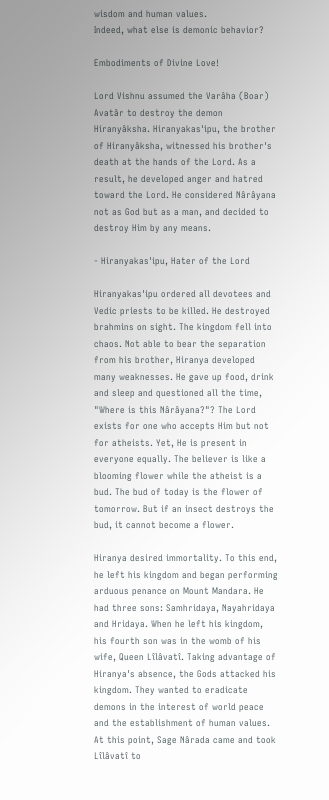wisdom and human values.
Indeed, what else is demonic behavior?

Embodiments of Divine Love!

Lord Vishnu assumed the Varâha (Boar) Avatâr to destroy the demon Hiranyâksha. Hiranyakas'ipu, the brother of Hiranyâksha, witnessed his brother's death at the hands of the Lord. As a result, he developed anger and hatred toward the Lord. He considered Nârâyana not as God but as a man, and decided to destroy Him by any means.

- Hiranyakas'ipu, Hater of the Lord

Hiranyakas'ipu ordered all devotees and Vedic priests to be killed. He destroyed brahmins on sight. The kingdom fell into chaos. Not able to bear the separation from his brother, Hiranya developed many weaknesses. He gave up food, drink and sleep and questioned all the time, "Where is this Nârâyana?"? The Lord exists for one who accepts Him but not for atheists. Yet, He is present in everyone equally. The believer is like a blooming flower while the atheist is a bud. The bud of today is the flower of tomorrow. But if an insect destroys the bud, it cannot become a flower.

Hiranya desired immortality. To this end, he left his kingdom and began performing arduous penance on Mount Mandara. He had three sons: Samhridaya, Nayahridaya and Hridaya. When he left his kingdom, his fourth son was in the womb of his wife, Queen Lîlâvatî. Taking advantage of Hiranya's absence, the Gods attacked his kingdom. They wanted to eradicate demons in the interest of world peace and the establishment of human values. At this point, Sage Nârada came and took Lîlâvatî to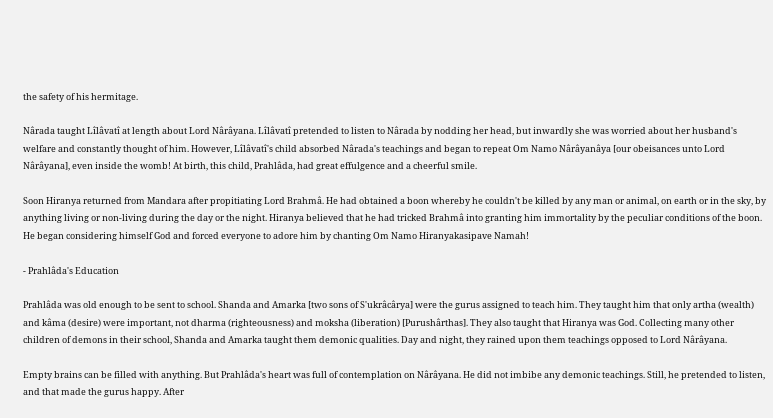the safety of his hermitage.

Nârada taught Lîlâvatî at length about Lord Nârâyana. Lîlâvatî pretended to listen to Nârada by nodding her head, but inwardly she was worried about her husband's welfare and constantly thought of him. However, Lîlâvatî's child absorbed Nârada's teachings and began to repeat Om Namo Nârâyanâya [our obeisances unto Lord Nârâyana], even inside the womb! At birth, this child, Prahlâda, had great effulgence and a cheerful smile.

Soon Hiranya returned from Mandara after propitiating Lord Brahmâ. He had obtained a boon whereby he couldn't be killed by any man or animal, on earth or in the sky, by anything living or non-living during the day or the night. Hiranya believed that he had tricked Brahmâ into granting him immortality by the peculiar conditions of the boon. He began considering himself God and forced everyone to adore him by chanting Om Namo Hiranyakasipave Namah!

- Prahlâda's Education

Prahlâda was old enough to be sent to school. Shanda and Amarka [two sons of S'ukrâcârya] were the gurus assigned to teach him. They taught him that only artha (wealth) and kâma (desire) were important, not dharma (righteousness) and moksha (liberation) [Purushârthas]. They also taught that Hiranya was God. Collecting many other children of demons in their school, Shanda and Amarka taught them demonic qualities. Day and night, they rained upon them teachings opposed to Lord Nârâyana.

Empty brains can be filled with anything. But Prahlâda's heart was full of contemplation on Nârâyana. He did not imbibe any demonic teachings. Still, he pretended to listen, and that made the gurus happy. After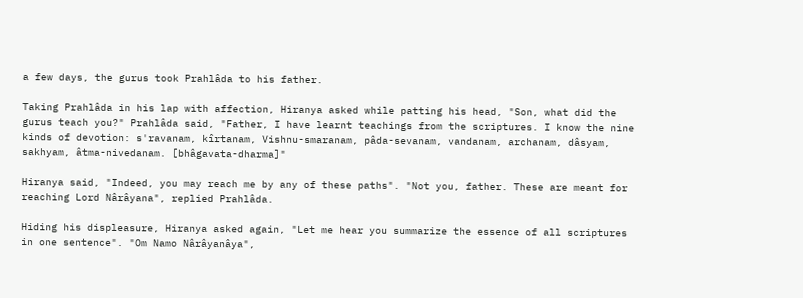a few days, the gurus took Prahlâda to his father.

Taking Prahlâda in his lap with affection, Hiranya asked while patting his head, "Son, what did the gurus teach you?" Prahlâda said, "Father, I have learnt teachings from the scriptures. I know the nine kinds of devotion: s'ravanam, kîrtanam, Vishnu-smaranam, pâda-sevanam, vandanam, archanam, dâsyam, sakhyam, âtma-nivedanam. [bhâgavata-dharma]"

Hiranya said, "Indeed, you may reach me by any of these paths". "Not you, father. These are meant for reaching Lord Nârâyana", replied Prahlâda.

Hiding his displeasure, Hiranya asked again, "Let me hear you summarize the essence of all scriptures in one sentence". "Om Namo Nârâyanâya",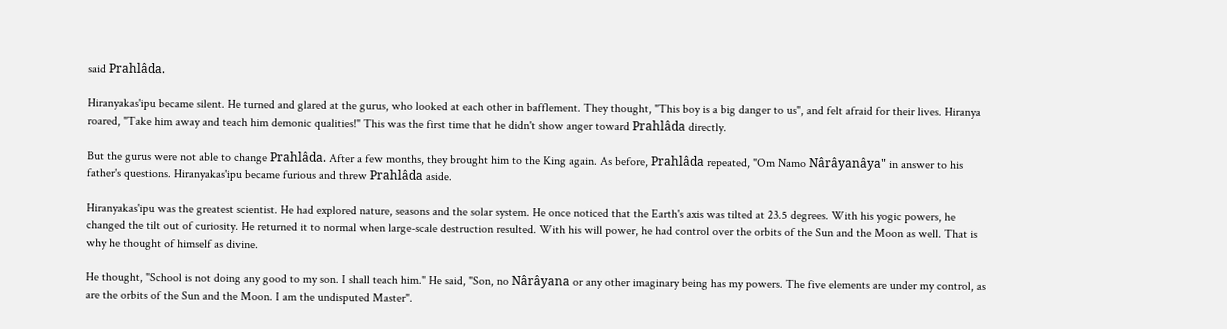said Prahlâda.

Hiranyakas'ipu became silent. He turned and glared at the gurus, who looked at each other in bafflement. They thought, "This boy is a big danger to us", and felt afraid for their lives. Hiranya roared, "Take him away and teach him demonic qualities!" This was the first time that he didn't show anger toward Prahlâda directly.

But the gurus were not able to change Prahlâda. After a few months, they brought him to the King again. As before, Prahlâda repeated, "Om Namo Nârâyanâya" in answer to his father's questions. Hiranyakas'ipu became furious and threw Prahlâda aside.

Hiranyakas'ipu was the greatest scientist. He had explored nature, seasons and the solar system. He once noticed that the Earth's axis was tilted at 23.5 degrees. With his yogic powers, he changed the tilt out of curiosity. He returned it to normal when large-scale destruction resulted. With his will power, he had control over the orbits of the Sun and the Moon as well. That is why he thought of himself as divine.

He thought, "School is not doing any good to my son. I shall teach him." He said, "Son, no Nârâyana or any other imaginary being has my powers. The five elements are under my control, as are the orbits of the Sun and the Moon. I am the undisputed Master".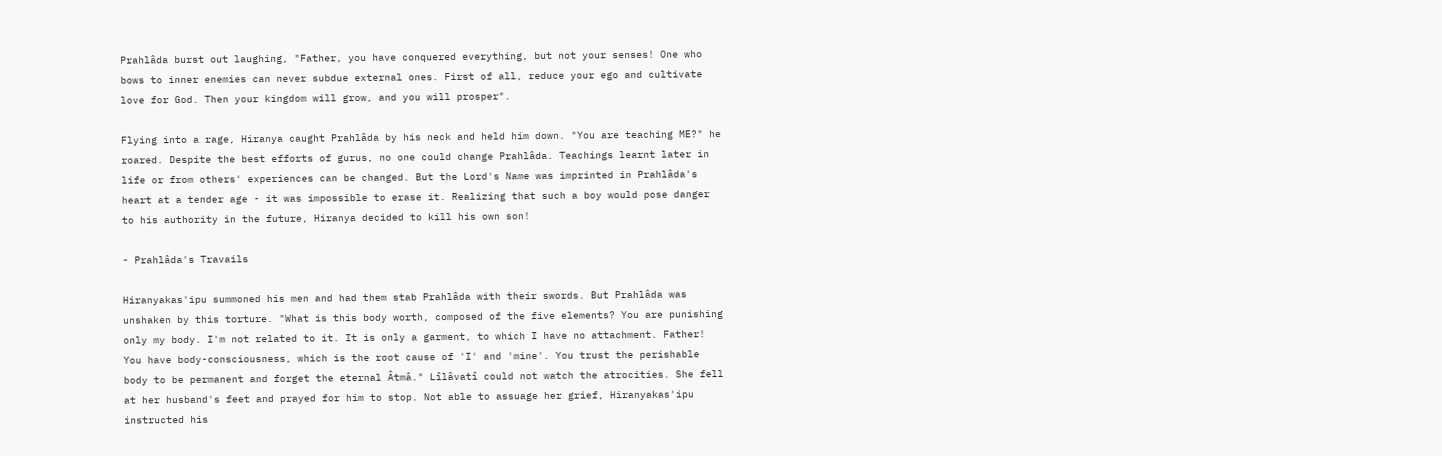Prahlâda burst out laughing, "Father, you have conquered everything, but not your senses! One who bows to inner enemies can never subdue external ones. First of all, reduce your ego and cultivate love for God. Then your kingdom will grow, and you will prosper".

Flying into a rage, Hiranya caught Prahlâda by his neck and held him down. "You are teaching ME?" he roared. Despite the best efforts of gurus, no one could change Prahlâda. Teachings learnt later in life or from others' experiences can be changed. But the Lord's Name was imprinted in Prahlâda's heart at a tender age - it was impossible to erase it. Realizing that such a boy would pose danger to his authority in the future, Hiranya decided to kill his own son!

- Prahlâda's Travails

Hiranyakas'ipu summoned his men and had them stab Prahlâda with their swords. But Prahlâda was unshaken by this torture. "What is this body worth, composed of the five elements? You are punishing only my body. I'm not related to it. It is only a garment, to which I have no attachment. Father! You have body-consciousness, which is the root cause of 'I' and 'mine'. You trust the perishable body to be permanent and forget the eternal Âtmâ." Lîlâvatî could not watch the atrocities. She fell at her husband's feet and prayed for him to stop. Not able to assuage her grief, Hiranyakas'ipu instructed his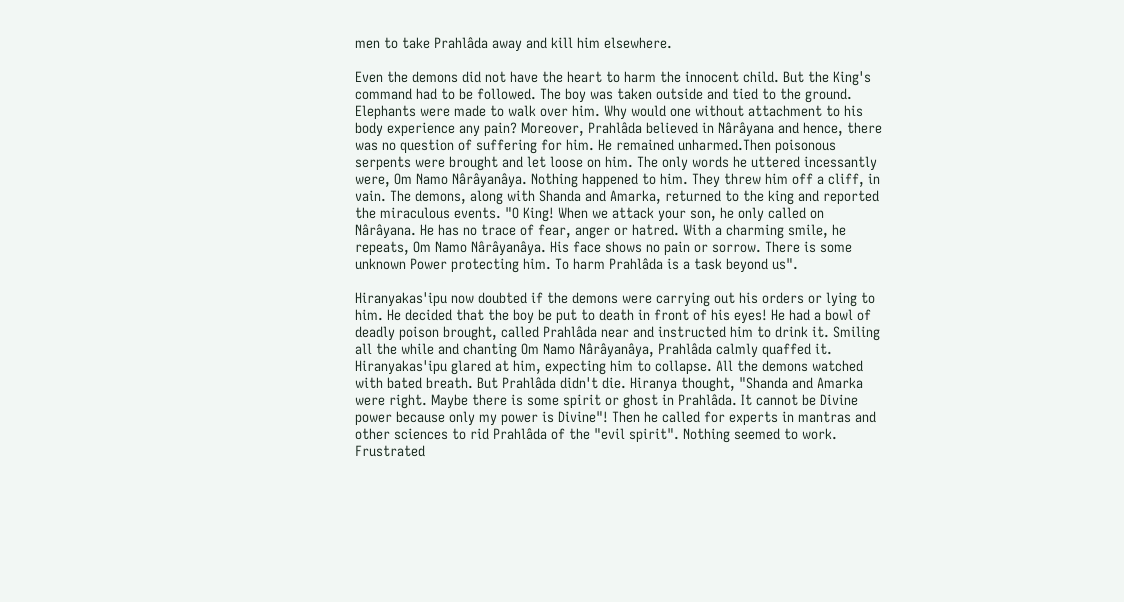men to take Prahlâda away and kill him elsewhere.

Even the demons did not have the heart to harm the innocent child. But the King's command had to be followed. The boy was taken outside and tied to the ground. Elephants were made to walk over him. Why would one without attachment to his body experience any pain? Moreover, Prahlâda believed in Nârâyana and hence, there was no question of suffering for him. He remained unharmed.Then poisonous serpents were brought and let loose on him. The only words he uttered incessantly were, Om Namo Nârâyanâya. Nothing happened to him. They threw him off a cliff, in vain. The demons, along with Shanda and Amarka, returned to the king and reported the miraculous events. "O King! When we attack your son, he only called on Nârâyana. He has no trace of fear, anger or hatred. With a charming smile, he repeats, Om Namo Nârâyanâya. His face shows no pain or sorrow. There is some unknown Power protecting him. To harm Prahlâda is a task beyond us".

Hiranyakas'ipu now doubted if the demons were carrying out his orders or lying to him. He decided that the boy be put to death in front of his eyes! He had a bowl of deadly poison brought, called Prahlâda near and instructed him to drink it. Smiling all the while and chanting Om Namo Nârâyanâya, Prahlâda calmly quaffed it. Hiranyakas'ipu glared at him, expecting him to collapse. All the demons watched with bated breath. But Prahlâda didn't die. Hiranya thought, "Shanda and Amarka were right. Maybe there is some spirit or ghost in Prahlâda. It cannot be Divine power because only my power is Divine"! Then he called for experts in mantras and other sciences to rid Prahlâda of the "evil spirit". Nothing seemed to work. Frustrated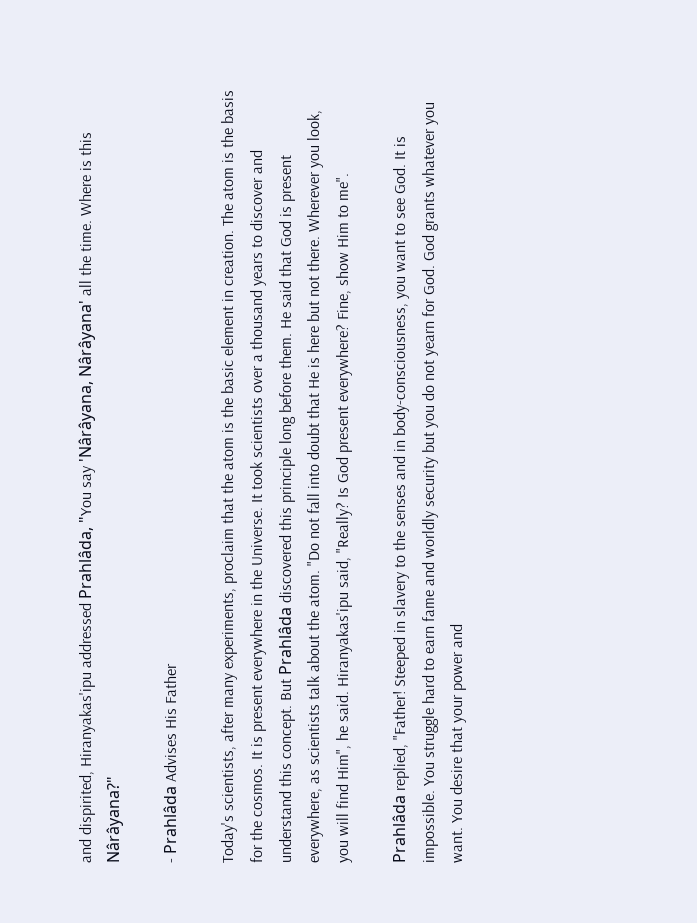and dispirited, Hiranyakas'ipu addressed Prahlâda, "You say 'Nârâyana, Nârâyana' all the time. Where is this Nârâyana?"

- Prahlâda Advises His Father

Today's scientists, after many experiments, proclaim that the atom is the basic element in creation. The atom is the basis for the cosmos. It is present everywhere in the Universe. It took scientists over a thousand years to discover and understand this concept. But Prahlâda discovered this principle long before them. He said that God is present everywhere, as scientists talk about the atom. "Do not fall into doubt that He is here but not there. Wherever you look, you will find Him", he said. Hiranyakas'ipu said, "Really? Is God present everywhere? Fine, show Him to me".

Prahlâda replied, "Father! Steeped in slavery to the senses and in body-consciousness, you want to see God. It is impossible. You struggle hard to earn fame and worldly security but you do not yearn for God. God grants whatever you want. You desire that your power and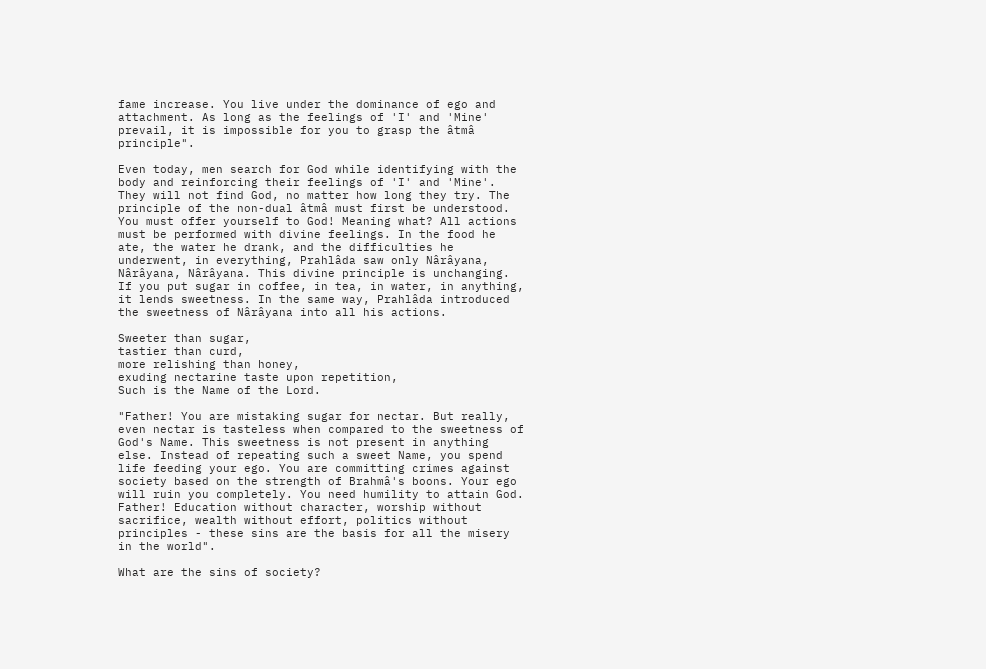fame increase. You live under the dominance of ego and attachment. As long as the feelings of 'I' and 'Mine' prevail, it is impossible for you to grasp the âtmâ principle".

Even today, men search for God while identifying with the body and reinforcing their feelings of 'I' and 'Mine'. They will not find God, no matter how long they try. The principle of the non-dual âtmâ must first be understood. You must offer yourself to God! Meaning what? All actions must be performed with divine feelings. In the food he ate, the water he drank, and the difficulties he underwent, in everything, Prahlâda saw only Nârâyana, Nârâyana, Nârâyana. This divine principle is unchanging. If you put sugar in coffee, in tea, in water, in anything, it lends sweetness. In the same way, Prahlâda introduced the sweetness of Nârâyana into all his actions.

Sweeter than sugar,
tastier than curd,
more relishing than honey,
exuding nectarine taste upon repetition,
Such is the Name of the Lord.

"Father! You are mistaking sugar for nectar. But really, even nectar is tasteless when compared to the sweetness of God's Name. This sweetness is not present in anything else. Instead of repeating such a sweet Name, you spend life feeding your ego. You are committing crimes against society based on the strength of Brahmâ's boons. Your ego will ruin you completely. You need humility to attain God. Father! Education without character, worship without sacrifice, wealth without effort, politics without principles - these sins are the basis for all the misery in the world".

What are the sins of society?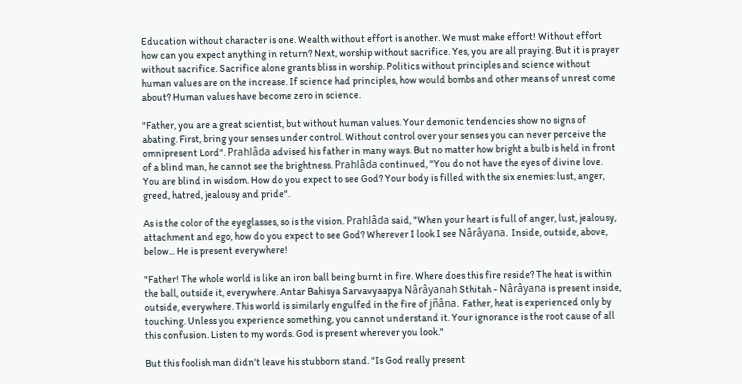Education without character is one. Wealth without effort is another. We must make effort! Without effort how can you expect anything in return? Next, worship without sacrifice. Yes, you are all praying. But it is prayer without sacrifice. Sacrifice alone grants bliss in worship. Politics without principles and science without human values are on the increase. If science had principles, how would bombs and other means of unrest come about? Human values have become zero in science.

"Father, you are a great scientist, but without human values. Your demonic tendencies show no signs of abating. First, bring your senses under control. Without control over your senses you can never perceive the omnipresent Lord". Prahlâda advised his father in many ways. But no matter how bright a bulb is held in front of a blind man, he cannot see the brightness. Prahlâda continued, "You do not have the eyes of divine love. You are blind in wisdom. How do you expect to see God? Your body is filled with the six enemies: lust, anger, greed, hatred, jealousy and pride".

As is the color of the eyeglasses, so is the vision. Prahlâda said, "When your heart is full of anger, lust, jealousy, attachment and ego, how do you expect to see God? Wherever I look I see Nârâyana. Inside, outside, above, below... He is present everywhere!

"Father! The whole world is like an iron ball being burnt in fire. Where does this fire reside? The heat is within the ball, outside it, everywhere. Antar Bahisya Sarvavyaapya Nârâyanah Sthitah - Nârâyana is present inside, outside, everywhere. This world is similarly engulfed in the fire of jñâna. Father, heat is experienced only by touching. Unless you experience something, you cannot understand it. Your ignorance is the root cause of all this confusion. Listen to my words. God is present wherever you look."

But this foolish man didn't leave his stubborn stand. "Is God really present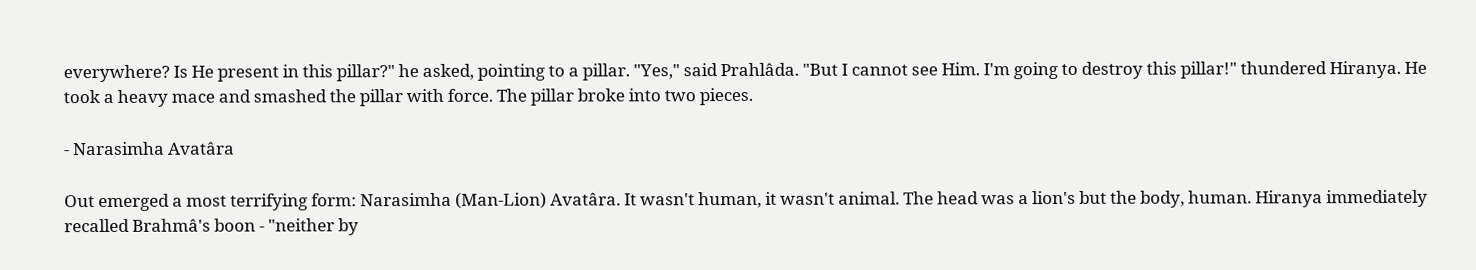everywhere? Is He present in this pillar?" he asked, pointing to a pillar. "Yes," said Prahlâda. "But I cannot see Him. I'm going to destroy this pillar!" thundered Hiranya. He took a heavy mace and smashed the pillar with force. The pillar broke into two pieces.

- Narasimha Avatâra

Out emerged a most terrifying form: Narasimha (Man-Lion) Avatâra. It wasn't human, it wasn't animal. The head was a lion's but the body, human. Hiranya immediately recalled Brahmâ's boon - "neither by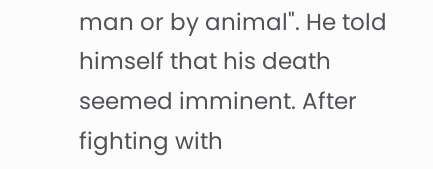man or by animal". He told himself that his death seemed imminent. After fighting with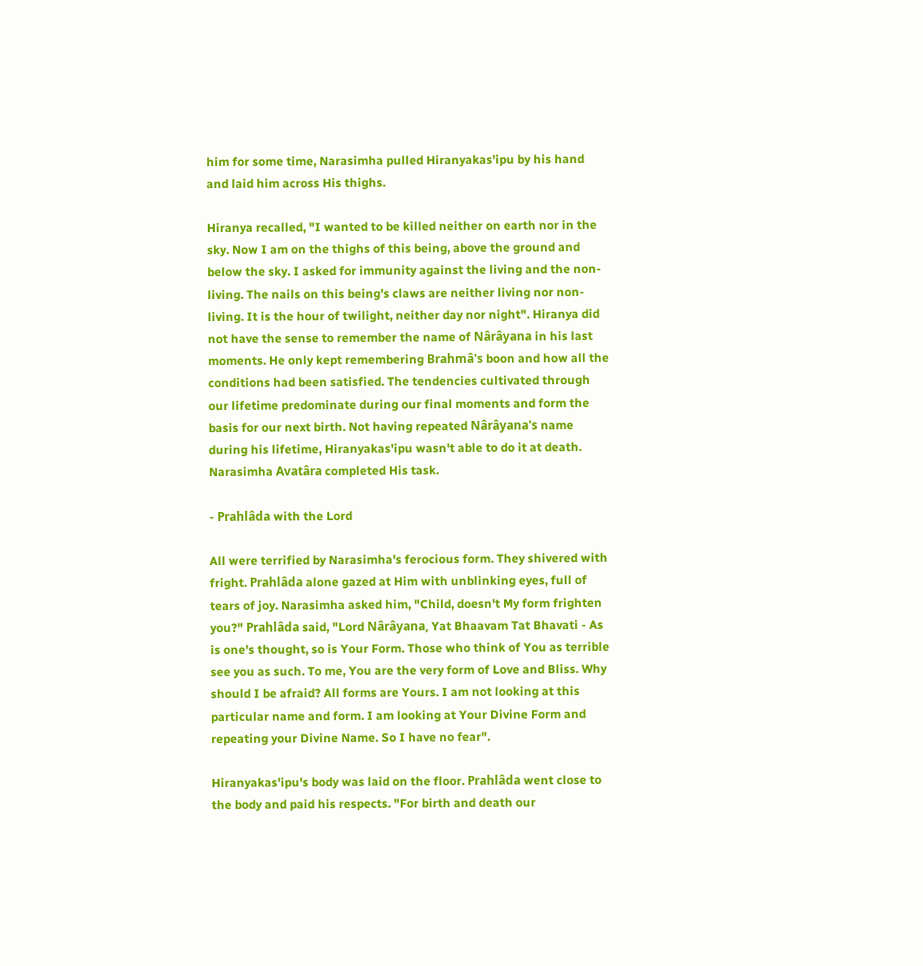him for some time, Narasimha pulled Hiranyakas'ipu by his hand and laid him across His thighs.

Hiranya recalled, "I wanted to be killed neither on earth nor in the sky. Now I am on the thighs of this being, above the ground and below the sky. I asked for immunity against the living and the non-living. The nails on this being's claws are neither living nor non-living. It is the hour of twilight, neither day nor night". Hiranya did not have the sense to remember the name of Nârâyana in his last moments. He only kept remembering Brahmâ's boon and how all the conditions had been satisfied. The tendencies cultivated through our lifetime predominate during our final moments and form the basis for our next birth. Not having repeated Nârâyana's name during his lifetime, Hiranyakas'ipu wasn't able to do it at death. Narasimha Avatâra completed His task.

- Prahlâda with the Lord

All were terrified by Narasimha's ferocious form. They shivered with fright. Prahlâda alone gazed at Him with unblinking eyes, full of tears of joy. Narasimha asked him, "Child, doesn't My form frighten you?" Prahlâda said, "Lord Nârâyana, Yat Bhaavam Tat Bhavati - As is one's thought, so is Your Form. Those who think of You as terrible see you as such. To me, You are the very form of Love and Bliss. Why should I be afraid? All forms are Yours. I am not looking at this particular name and form. I am looking at Your Divine Form and repeating your Divine Name. So I have no fear".

Hiranyakas'ipu's body was laid on the floor. Prahlâda went close to the body and paid his respects. "For birth and death our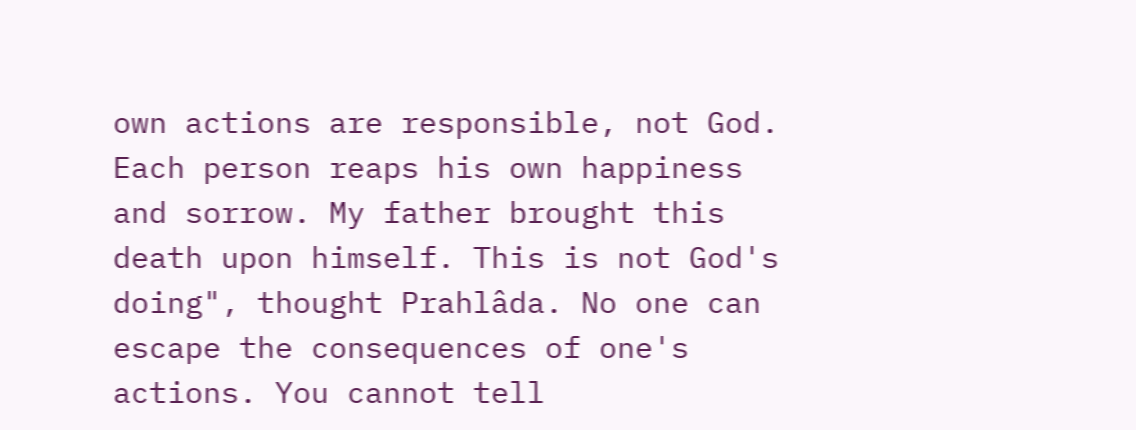own actions are responsible, not God. Each person reaps his own happiness and sorrow. My father brought this death upon himself. This is not God's doing", thought Prahlâda. No one can escape the consequences of one's actions. You cannot tell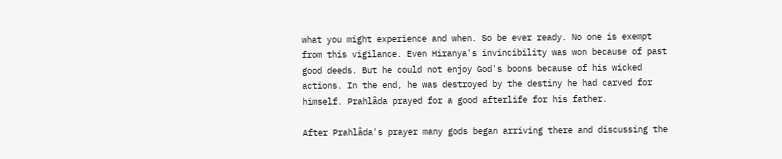what you might experience and when. So be ever ready. No one is exempt from this vigilance. Even Hiranya's invincibility was won because of past good deeds. But he could not enjoy God's boons because of his wicked actions. In the end, he was destroyed by the destiny he had carved for himself. Prahlâda prayed for a good afterlife for his father.

After Prahlâda's prayer many gods began arriving there and discussing the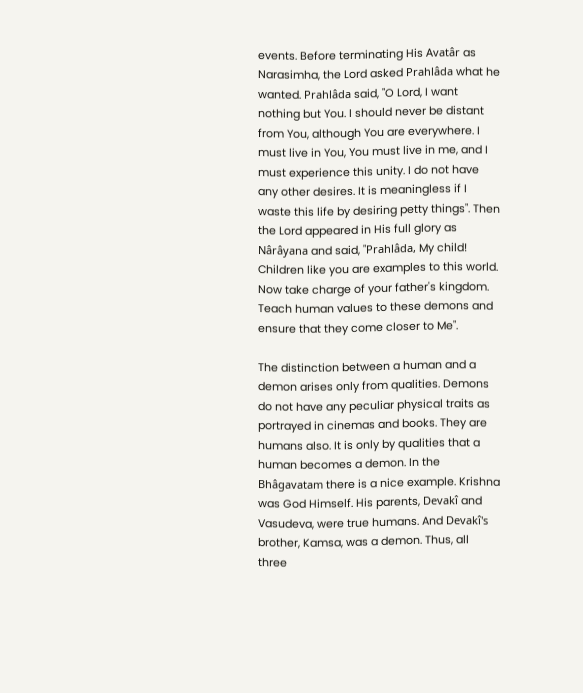events. Before terminating His Avatâr as Narasimha, the Lord asked Prahlâda what he wanted. Prahlâda said, "O Lord, I want nothing but You. I should never be distant from You, although You are everywhere. I must live in You, You must live in me, and I must experience this unity. I do not have any other desires. It is meaningless if I waste this life by desiring petty things". Then the Lord appeared in His full glory as Nârâyana and said, "Prahlâda, My child! Children like you are examples to this world. Now take charge of your father's kingdom. Teach human values to these demons and ensure that they come closer to Me".

The distinction between a human and a demon arises only from qualities. Demons do not have any peculiar physical traits as portrayed in cinemas and books. They are humans also. It is only by qualities that a human becomes a demon. In the Bhâgavatam there is a nice example. Krishna was God Himself. His parents, Devakî and Vasudeva, were true humans. And Devakî's brother, Kamsa, was a demon. Thus, all three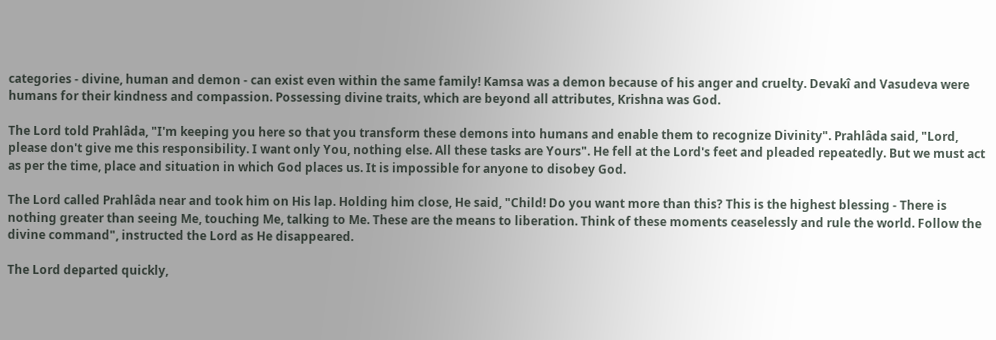categories - divine, human and demon - can exist even within the same family! Kamsa was a demon because of his anger and cruelty. Devakî and Vasudeva were humans for their kindness and compassion. Possessing divine traits, which are beyond all attributes, Krishna was God.

The Lord told Prahlâda, "I'm keeping you here so that you transform these demons into humans and enable them to recognize Divinity". Prahlâda said, "Lord, please don't give me this responsibility. I want only You, nothing else. All these tasks are Yours". He fell at the Lord's feet and pleaded repeatedly. But we must act as per the time, place and situation in which God places us. It is impossible for anyone to disobey God.

The Lord called Prahlâda near and took him on His lap. Holding him close, He said, "Child! Do you want more than this? This is the highest blessing - There is nothing greater than seeing Me, touching Me, talking to Me. These are the means to liberation. Think of these moments ceaselessly and rule the world. Follow the divine command", instructed the Lord as He disappeared.

The Lord departed quickly,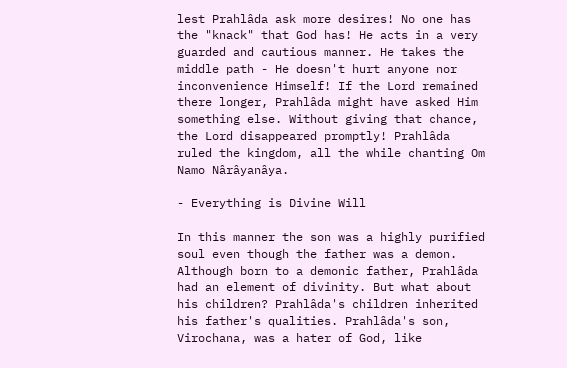lest Prahlâda ask more desires! No one has the "knack" that God has! He acts in a very guarded and cautious manner. He takes the middle path - He doesn't hurt anyone nor inconvenience Himself! If the Lord remained there longer, Prahlâda might have asked Him something else. Without giving that chance, the Lord disappeared promptly! Prahlâda ruled the kingdom, all the while chanting Om Namo Nârâyanâya.

- Everything is Divine Will

In this manner the son was a highly purified soul even though the father was a demon. Although born to a demonic father, Prahlâda had an element of divinity. But what about his children? Prahlâda's children inherited his father's qualities. Prahlâda's son, Virochana, was a hater of God, like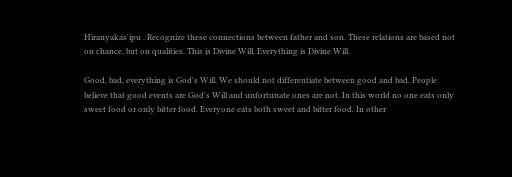Hiranyakas'ipu . Recognize these connections between father and son. These relations are based not on chance, but on qualities. This is Divine Will. Everything is Divine Will.

Good, bad, everything is God's Will. We should not differentiate between good and bad. People believe that good events are God's Will and unfortunate ones are not. In this world no one eats only sweet food or only bitter food. Everyone eats both sweet and bitter food. In other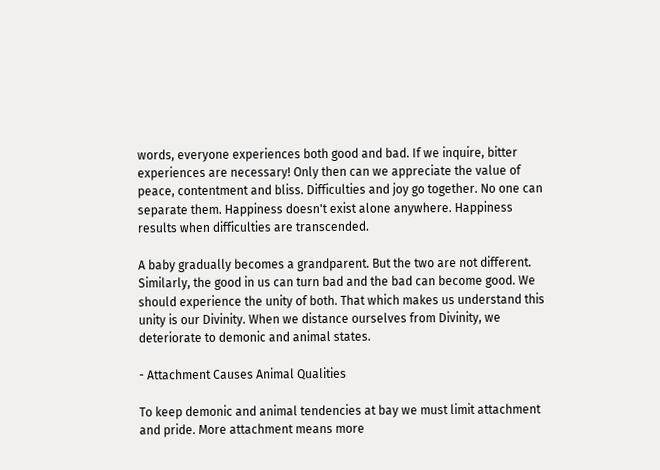words, everyone experiences both good and bad. If we inquire, bitter experiences are necessary! Only then can we appreciate the value of peace, contentment and bliss. Difficulties and joy go together. No one can separate them. Happiness doesn't exist alone anywhere. Happiness results when difficulties are transcended.

A baby gradually becomes a grandparent. But the two are not different. Similarly, the good in us can turn bad and the bad can become good. We should experience the unity of both. That which makes us understand this unity is our Divinity. When we distance ourselves from Divinity, we deteriorate to demonic and animal states.

- Attachment Causes Animal Qualities

To keep demonic and animal tendencies at bay we must limit attachment and pride. More attachment means more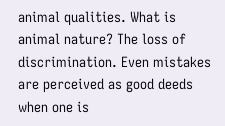animal qualities. What is animal nature? The loss of discrimination. Even mistakes are perceived as good deeds when one is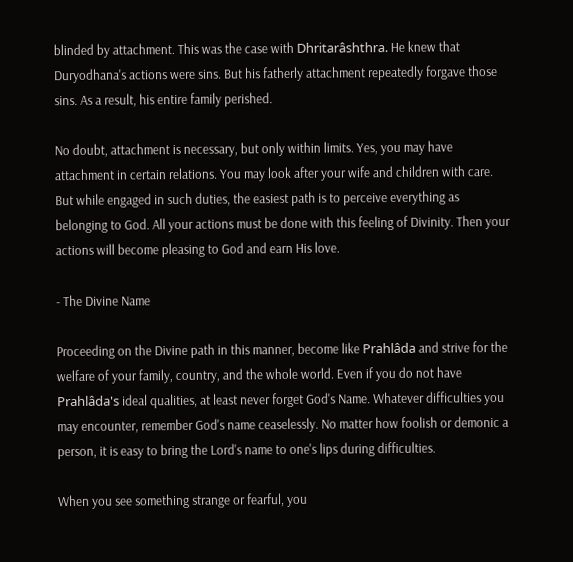blinded by attachment. This was the case with Dhritarâshthra. He knew that Duryodhana's actions were sins. But his fatherly attachment repeatedly forgave those sins. As a result, his entire family perished.

No doubt, attachment is necessary, but only within limits. Yes, you may have attachment in certain relations. You may look after your wife and children with care. But while engaged in such duties, the easiest path is to perceive everything as belonging to God. All your actions must be done with this feeling of Divinity. Then your actions will become pleasing to God and earn His love.

- The Divine Name

Proceeding on the Divine path in this manner, become like Prahlâda and strive for the welfare of your family, country, and the whole world. Even if you do not have Prahlâda's ideal qualities, at least never forget God's Name. Whatever difficulties you may encounter, remember God's name ceaselessly. No matter how foolish or demonic a person, it is easy to bring the Lord's name to one's lips during difficulties.

When you see something strange or fearful, you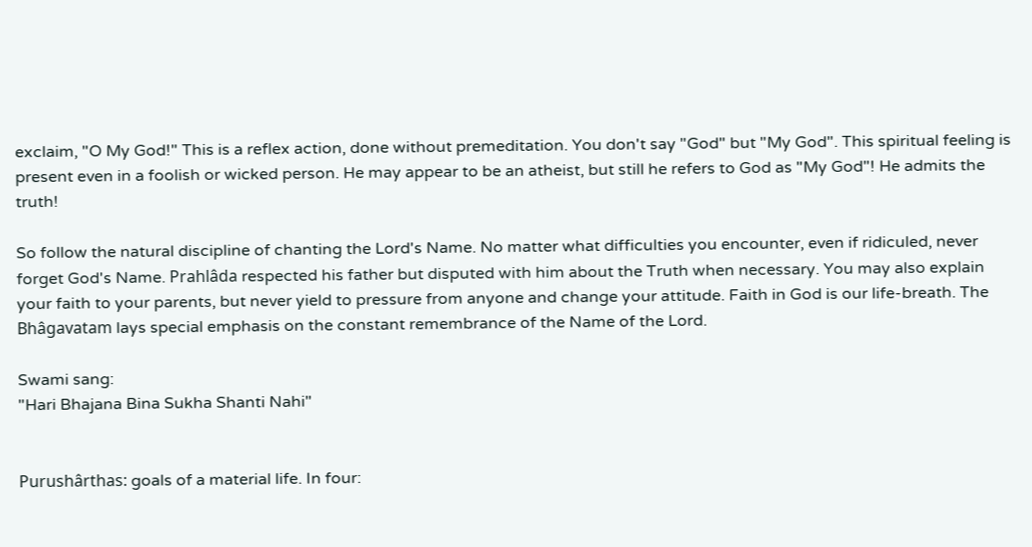exclaim, "O My God!" This is a reflex action, done without premeditation. You don't say "God" but "My God". This spiritual feeling is present even in a foolish or wicked person. He may appear to be an atheist, but still he refers to God as "My God"! He admits the truth!

So follow the natural discipline of chanting the Lord's Name. No matter what difficulties you encounter, even if ridiculed, never forget God's Name. Prahlâda respected his father but disputed with him about the Truth when necessary. You may also explain your faith to your parents, but never yield to pressure from anyone and change your attitude. Faith in God is our life-breath. The Bhâgavatam lays special emphasis on the constant remembrance of the Name of the Lord.

Swami sang:
"Hari Bhajana Bina Sukha Shanti Nahi"


Purushârthas: goals of a material life. In four: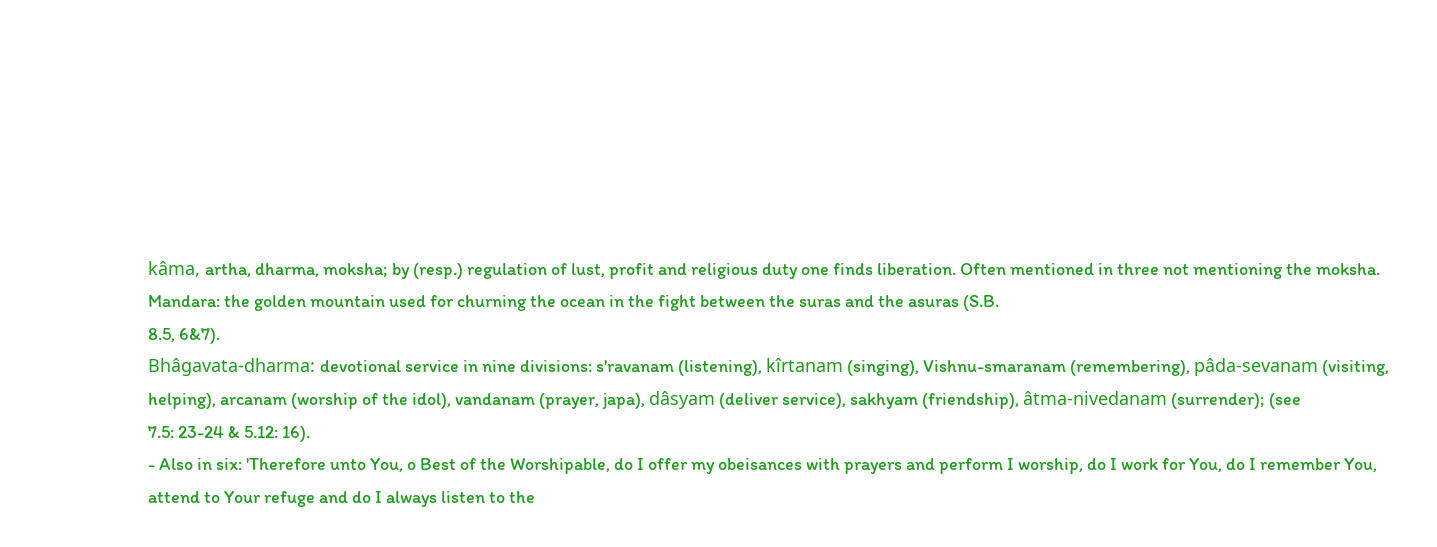kâma, artha, dharma, moksha; by (resp.) regulation of lust, profit and religious duty one finds liberation. Often mentioned in three not mentioning the moksha.
Mandara: the golden mountain used for churning the ocean in the fight between the suras and the asuras (S.B.
8.5, 6&7).
Bhâgavata-dharma: devotional service in nine divisions: s'ravanam (listening), kîrtanam (singing), Vishnu-smaranam (remembering), pâda-sevanam (visiting, helping), arcanam (worship of the idol), vandanam (prayer, japa), dâsyam (deliver service), sakhyam (friendship), âtma-nivedanam (surrender); (see
7.5: 23-24 & 5.12: 16).
- Also in six: 'Therefore unto You, o Best of the Worshipable, do I offer my obeisances with prayers and perform I worship, do I work for You, do I remember You, attend to Your refuge and do I always listen to the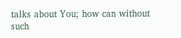talks about You; how can without such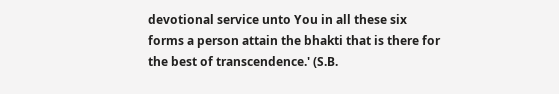devotional service unto You in all these six forms a person attain the bhakti that is there for the best of transcendence.' (S.B.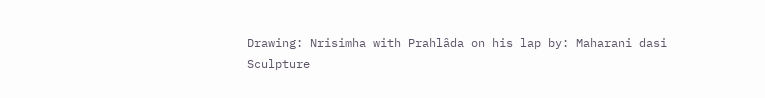Drawing: Nrisimha with Prahlâda on his lap by: Maharani dasi
Sculpture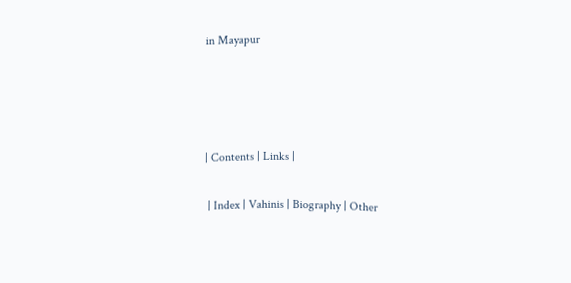in Mayapur




| Contents | Links |

 | Index | Vahinis | Biography | Other